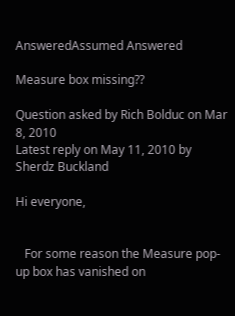AnsweredAssumed Answered

Measure box missing??

Question asked by Rich Bolduc on Mar 8, 2010
Latest reply on May 11, 2010 by Sherdz Buckland

Hi everyone,


   For some reason the Measure pop-up box has vanished on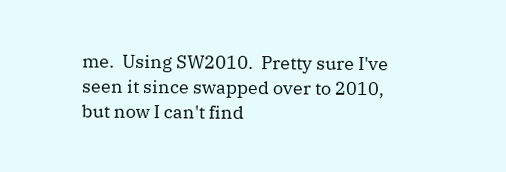me.  Using SW2010.  Pretty sure I've seen it since swapped over to 2010, but now I can't find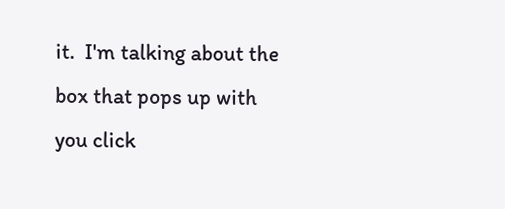it.  I'm talking about the box that pops up with you click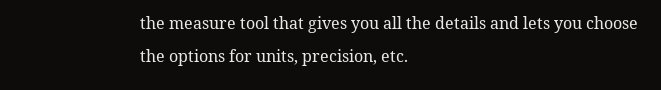the measure tool that gives you all the details and lets you choose the options for units, precision, etc.